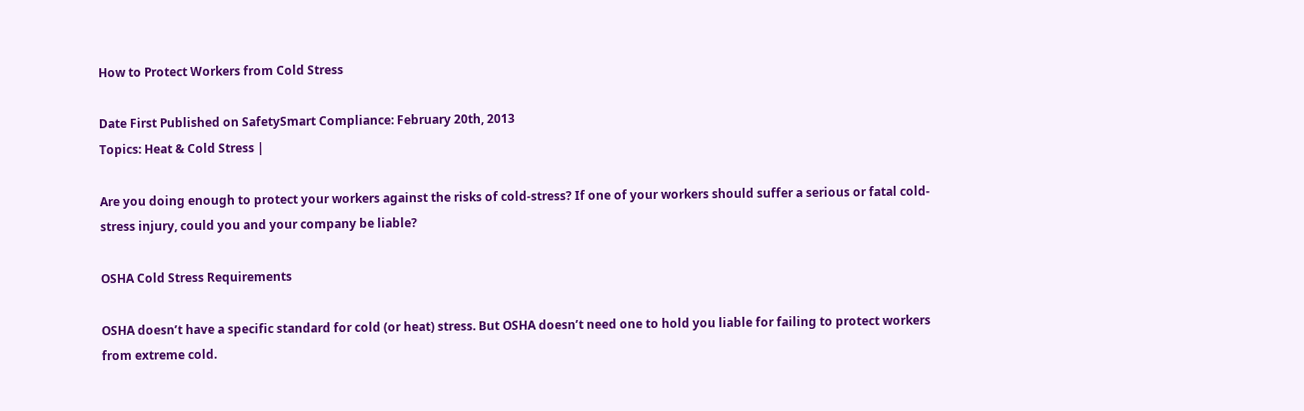How to Protect Workers from Cold Stress

Date First Published on SafetySmart Compliance: February 20th, 2013
Topics: Heat & Cold Stress |

Are you doing enough to protect your workers against the risks of cold-stress? If one of your workers should suffer a serious or fatal cold-stress injury, could you and your company be liable?

OSHA Cold Stress Requirements

OSHA doesn’t have a specific standard for cold (or heat) stress. But OSHA doesn’t need one to hold you liable for failing to protect workers from extreme cold.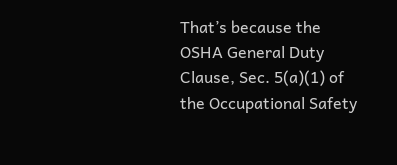That’s because the OSHA General Duty Clause, Sec. 5(a)(1) of the Occupational Safety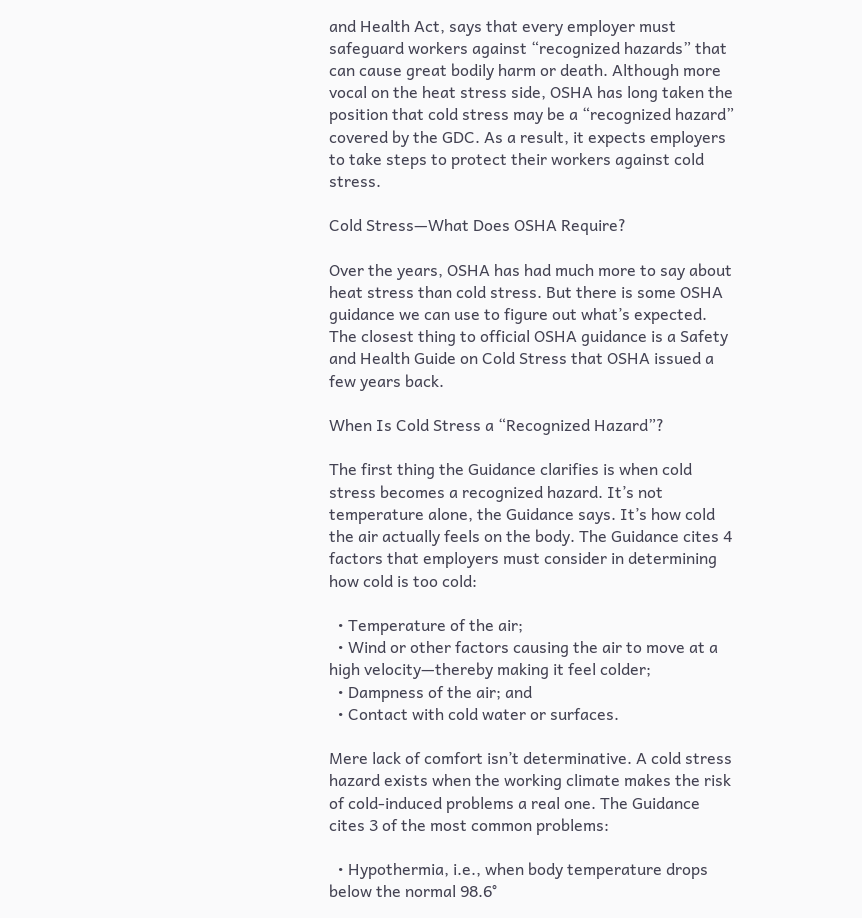and Health Act, says that every employer must safeguard workers against “recognized hazards” that can cause great bodily harm or death. Although more vocal on the heat stress side, OSHA has long taken the position that cold stress may be a “recognized hazard” covered by the GDC. As a result, it expects employers to take steps to protect their workers against cold stress.

Cold Stress—What Does OSHA Require?

Over the years, OSHA has had much more to say about heat stress than cold stress. But there is some OSHA guidance we can use to figure out what’s expected. The closest thing to official OSHA guidance is a Safety and Health Guide on Cold Stress that OSHA issued a few years back.

When Is Cold Stress a “Recognized Hazard”?

The first thing the Guidance clarifies is when cold stress becomes a recognized hazard. It’s not temperature alone, the Guidance says. It’s how cold the air actually feels on the body. The Guidance cites 4 factors that employers must consider in determining how cold is too cold:

  • Temperature of the air;
  • Wind or other factors causing the air to move at a high velocity—thereby making it feel colder;
  • Dampness of the air; and
  • Contact with cold water or surfaces.

Mere lack of comfort isn’t determinative. A cold stress hazard exists when the working climate makes the risk of cold-induced problems a real one. The Guidance cites 3 of the most common problems:

  • Hypothermia, i.e., when body temperature drops below the normal 98.6°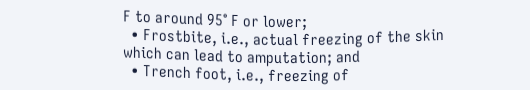F to around 95° F or lower;
  • Frostbite, i.e., actual freezing of the skin which can lead to amputation; and
  • Trench foot, i.e., freezing of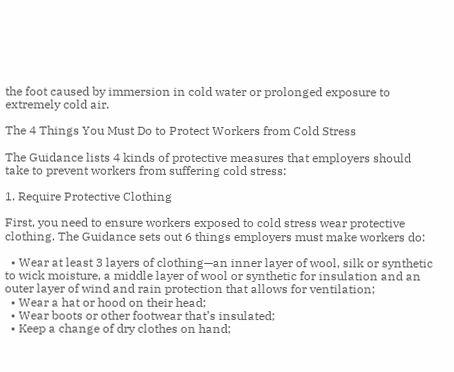the foot caused by immersion in cold water or prolonged exposure to extremely cold air.

The 4 Things You Must Do to Protect Workers from Cold Stress

The Guidance lists 4 kinds of protective measures that employers should take to prevent workers from suffering cold stress:

1. Require Protective Clothing

First, you need to ensure workers exposed to cold stress wear protective clothing. The Guidance sets out 6 things employers must make workers do:

  • Wear at least 3 layers of clothing—an inner layer of wool, silk or synthetic to wick moisture, a middle layer of wool or synthetic for insulation and an outer layer of wind and rain protection that allows for ventilation;
  • Wear a hat or hood on their head;
  • Wear boots or other footwear that’s insulated;
  • Keep a change of dry clothes on hand;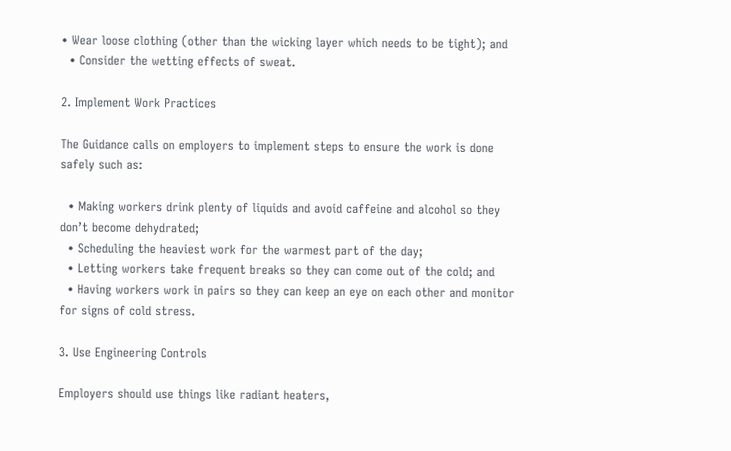• Wear loose clothing (other than the wicking layer which needs to be tight); and
  • Consider the wetting effects of sweat.

2. Implement Work Practices

The Guidance calls on employers to implement steps to ensure the work is done safely such as:

  • Making workers drink plenty of liquids and avoid caffeine and alcohol so they don’t become dehydrated;
  • Scheduling the heaviest work for the warmest part of the day;
  • Letting workers take frequent breaks so they can come out of the cold; and
  • Having workers work in pairs so they can keep an eye on each other and monitor for signs of cold stress.

3. Use Engineering Controls

Employers should use things like radiant heaters,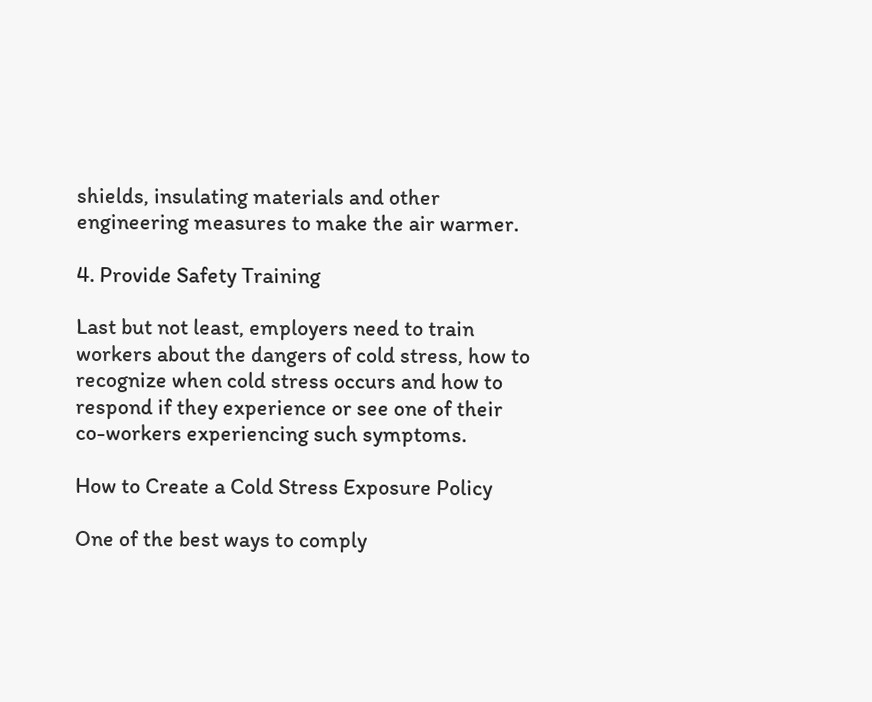shields, insulating materials and other engineering measures to make the air warmer.

4. Provide Safety Training

Last but not least, employers need to train workers about the dangers of cold stress, how to recognize when cold stress occurs and how to respond if they experience or see one of their co-workers experiencing such symptoms.

How to Create a Cold Stress Exposure Policy

One of the best ways to comply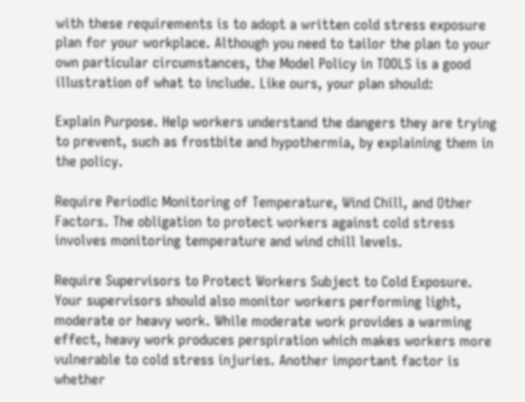with these requirements is to adopt a written cold stress exposure plan for your workplace. Although you need to tailor the plan to your own particular circumstances, the Model Policy in TOOLS is a good illustration of what to include. Like ours, your plan should:

Explain Purpose. Help workers understand the dangers they are trying to prevent, such as frostbite and hypothermia, by explaining them in the policy.

Require Periodic Monitoring of Temperature, Wind Chill, and Other Factors. The obligation to protect workers against cold stress involves monitoring temperature and wind chill levels.

Require Supervisors to Protect Workers Subject to Cold Exposure. Your supervisors should also monitor workers performing light, moderate or heavy work. While moderate work provides a warming effect, heavy work produces perspiration which makes workers more vulnerable to cold stress injuries. Another important factor is whether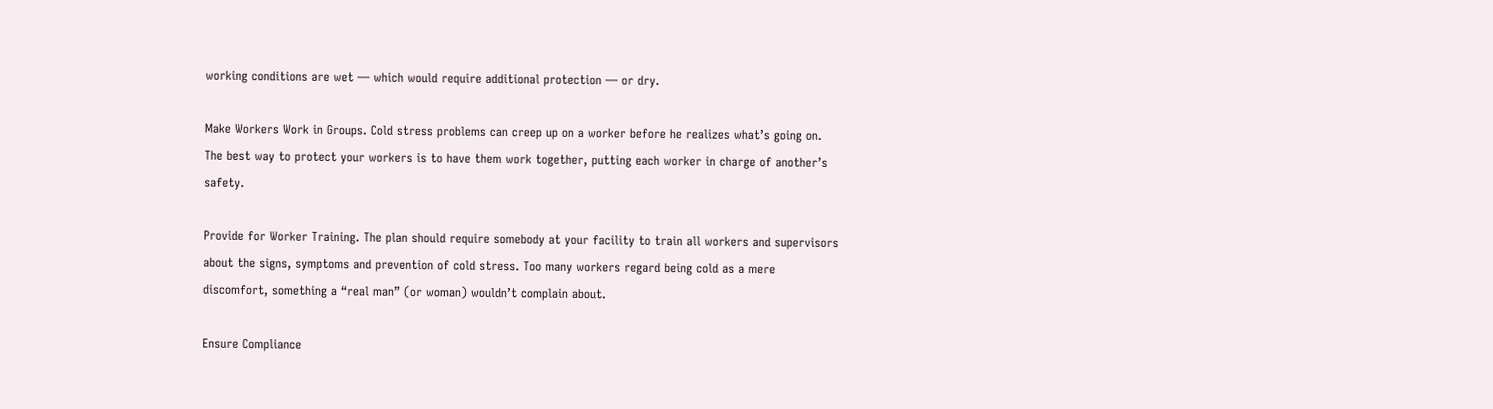working conditions are wet — which would require additional protection — or dry.

Make Workers Work in Groups. Cold stress problems can creep up on a worker before he realizes what’s going on. The best way to protect your workers is to have them work together, putting each worker in charge of another’s safety.

Provide for Worker Training. The plan should require somebody at your facility to train all workers and supervisors about the signs, symptoms and prevention of cold stress. Too many workers regard being cold as a mere discomfort, something a “real man” (or woman) wouldn’t complain about.

Ensure Compliance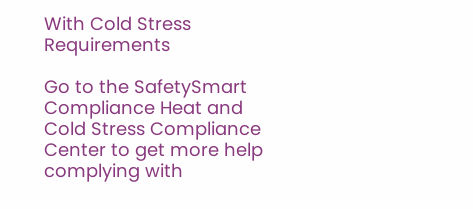With Cold Stress Requirements

Go to the SafetySmart Compliance Heat and Cold Stress Compliance Center to get more help complying with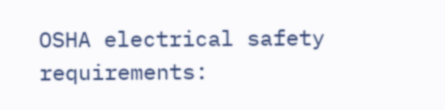OSHA electrical safety requirements: